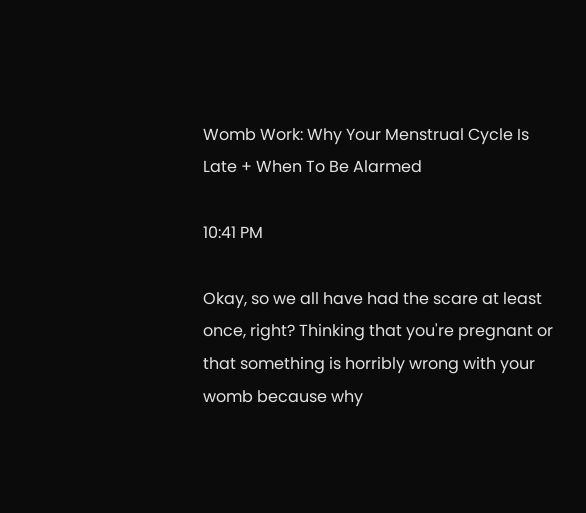Womb Work: Why Your Menstrual Cycle Is Late + When To Be Alarmed

10:41 PM

Okay, so we all have had the scare at least once, right? Thinking that you're pregnant or that something is horribly wrong with your womb because why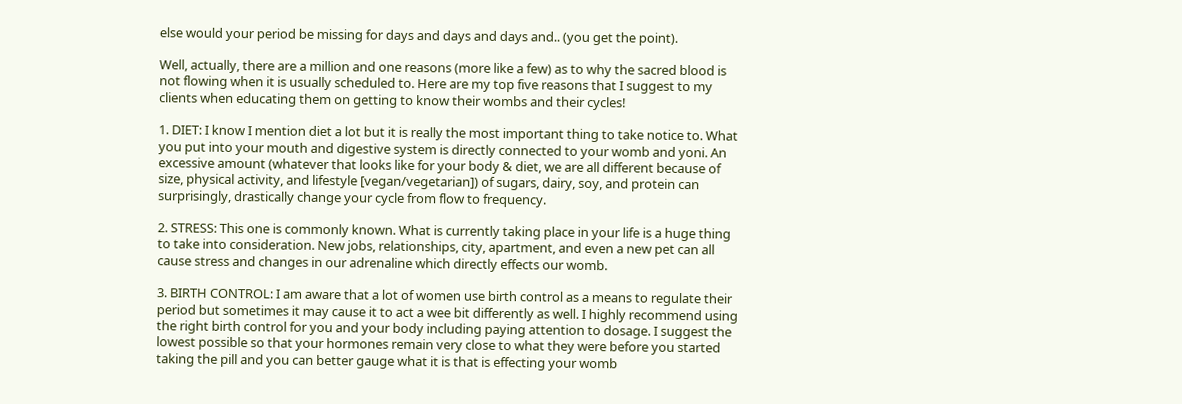else would your period be missing for days and days and days and.. (you get the point).

Well, actually, there are a million and one reasons (more like a few) as to why the sacred blood is not flowing when it is usually scheduled to. Here are my top five reasons that I suggest to my clients when educating them on getting to know their wombs and their cycles!

1. DIET: I know I mention diet a lot but it is really the most important thing to take notice to. What you put into your mouth and digestive system is directly connected to your womb and yoni. An excessive amount (whatever that looks like for your body & diet, we are all different because of size, physical activity, and lifestyle [vegan/vegetarian]) of sugars, dairy, soy, and protein can surprisingly, drastically change your cycle from flow to frequency.

2. STRESS: This one is commonly known. What is currently taking place in your life is a huge thing to take into consideration. New jobs, relationships, city, apartment, and even a new pet can all cause stress and changes in our adrenaline which directly effects our womb.

3. BIRTH CONTROL: I am aware that a lot of women use birth control as a means to regulate their period but sometimes it may cause it to act a wee bit differently as well. I highly recommend using the right birth control for you and your body including paying attention to dosage. I suggest the lowest possible so that your hormones remain very close to what they were before you started taking the pill and you can better gauge what it is that is effecting your womb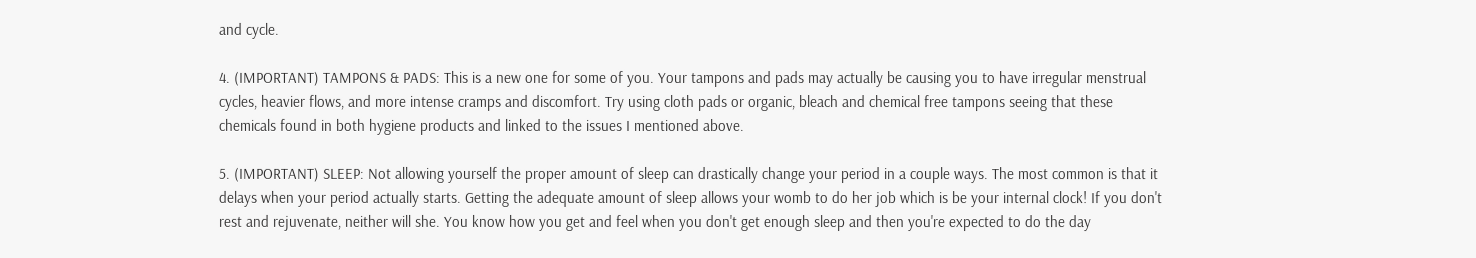and cycle.

4. (IMPORTANT) TAMPONS & PADS: This is a new one for some of you. Your tampons and pads may actually be causing you to have irregular menstrual cycles, heavier flows, and more intense cramps and discomfort. Try using cloth pads or organic, bleach and chemical free tampons seeing that these chemicals found in both hygiene products and linked to the issues I mentioned above.

5. (IMPORTANT) SLEEP: Not allowing yourself the proper amount of sleep can drastically change your period in a couple ways. The most common is that it delays when your period actually starts. Getting the adequate amount of sleep allows your womb to do her job which is be your internal clock! If you don't rest and rejuvenate, neither will she. You know how you get and feel when you don't get enough sleep and then you're expected to do the day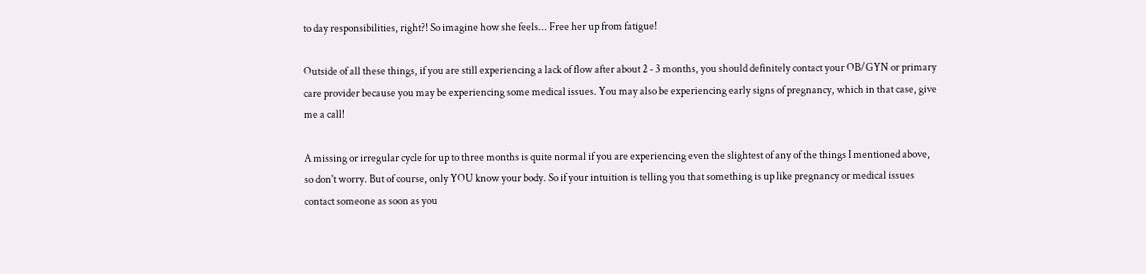to day responsibilities, right?! So imagine how she feels... Free her up from fatigue!

Outside of all these things, if you are still experiencing a lack of flow after about 2 - 3 months, you should definitely contact your OB/GYN or primary care provider because you may be experiencing some medical issues. You may also be experiencing early signs of pregnancy, which in that case, give me a call!

A missing or irregular cycle for up to three months is quite normal if you are experiencing even the slightest of any of the things I mentioned above, so don't worry. But of course, only YOU know your body. So if your intuition is telling you that something is up like pregnancy or medical issues contact someone as soon as you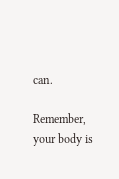can.

Remember, your body is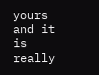yours and it is really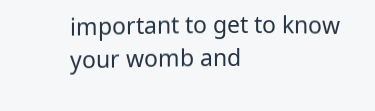important to get to know your womb and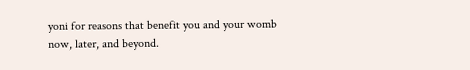yoni for reasons that benefit you and your womb now, later, and beyond.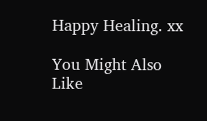Happy Healing. xx

You Might Also Like